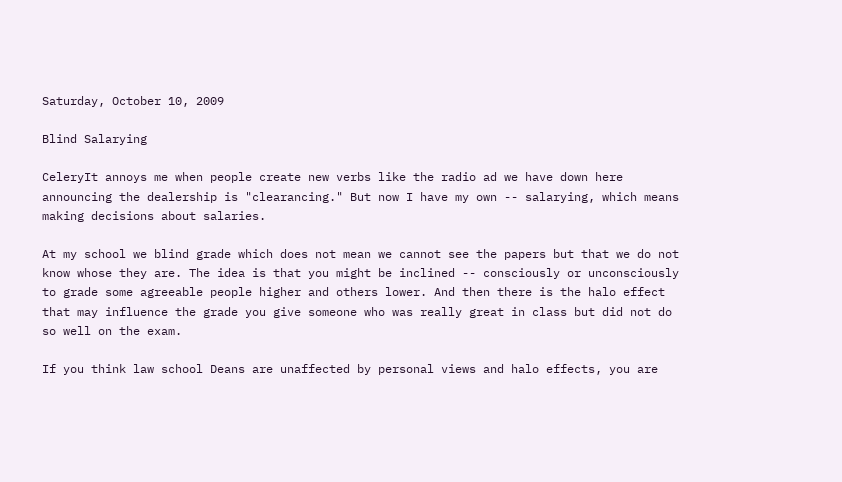Saturday, October 10, 2009

Blind Salarying

CeleryIt annoys me when people create new verbs like the radio ad we have down here announcing the dealership is "clearancing." But now I have my own -- salarying, which means making decisions about salaries.

At my school we blind grade which does not mean we cannot see the papers but that we do not know whose they are. The idea is that you might be inclined -- consciously or unconsciously to grade some agreeable people higher and others lower. And then there is the halo effect that may influence the grade you give someone who was really great in class but did not do so well on the exam.

If you think law school Deans are unaffected by personal views and halo effects, you are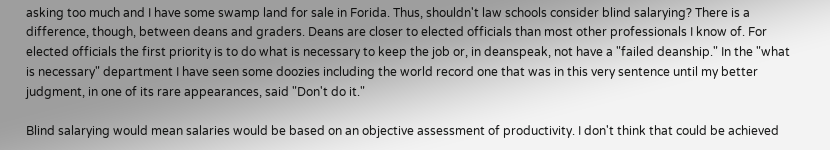asking too much and I have some swamp land for sale in Forida. Thus, shouldn't law schools consider blind salarying? There is a difference, though, between deans and graders. Deans are closer to elected officials than most other professionals I know of. For elected officials the first priority is to do what is necessary to keep the job or, in deanspeak, not have a "failed deanship." In the "what is necessary" department I have seen some doozies including the world record one that was in this very sentence until my better judgment, in one of its rare appearances, said "Don't do it."

Blind salarying would mean salaries would be based on an objective assessment of productivity. I don't think that could be achieved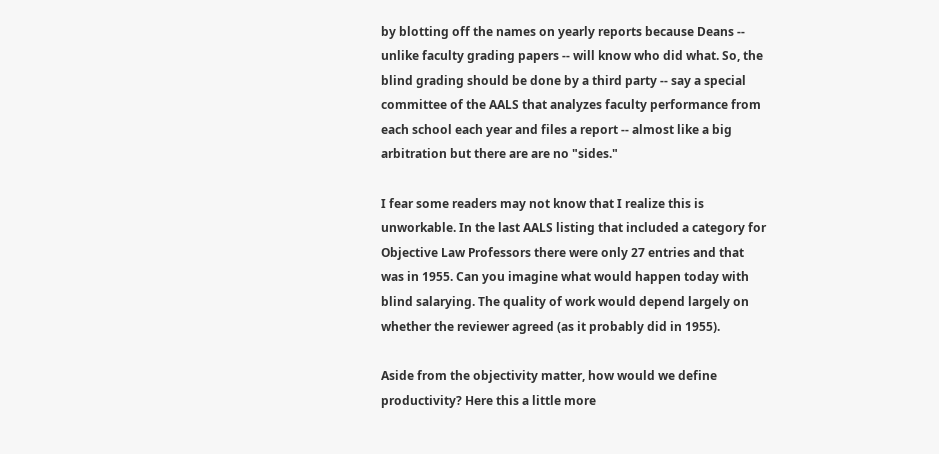by blotting off the names on yearly reports because Deans -- unlike faculty grading papers -- will know who did what. So, the blind grading should be done by a third party -- say a special committee of the AALS that analyzes faculty performance from each school each year and files a report -- almost like a big arbitration but there are are no "sides."

I fear some readers may not know that I realize this is unworkable. In the last AALS listing that included a category for Objective Law Professors there were only 27 entries and that was in 1955. Can you imagine what would happen today with blind salarying. The quality of work would depend largely on whether the reviewer agreed (as it probably did in 1955).

Aside from the objectivity matter, how would we define productivity? Here this a little more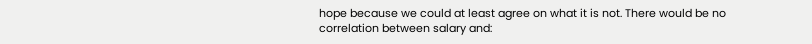hope because we could at least agree on what it is not. There would be no correlation between salary and: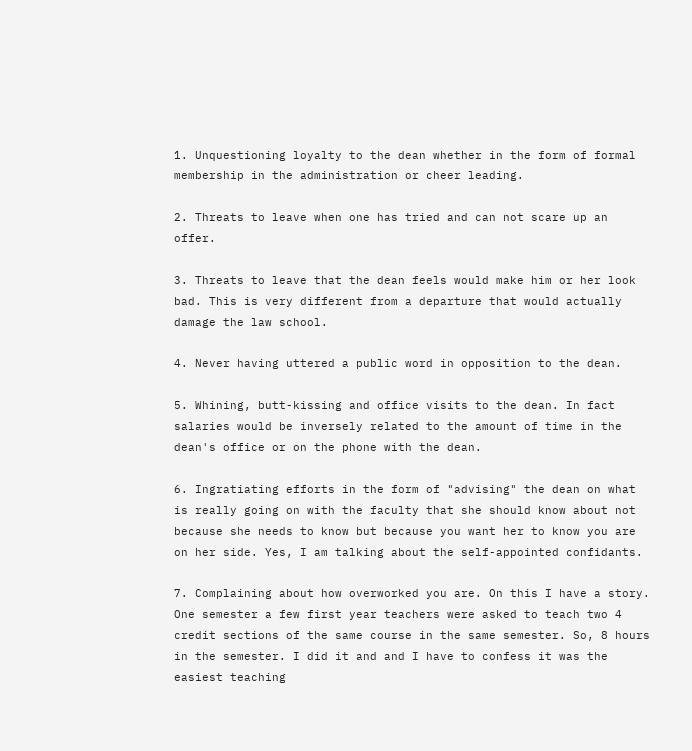1. Unquestioning loyalty to the dean whether in the form of formal membership in the administration or cheer leading.

2. Threats to leave when one has tried and can not scare up an offer.

3. Threats to leave that the dean feels would make him or her look bad. This is very different from a departure that would actually damage the law school.

4. Never having uttered a public word in opposition to the dean.

5. Whining, butt-kissing and office visits to the dean. In fact salaries would be inversely related to the amount of time in the dean's office or on the phone with the dean.

6. Ingratiating efforts in the form of "advising" the dean on what is really going on with the faculty that she should know about not because she needs to know but because you want her to know you are on her side. Yes, I am talking about the self-appointed confidants.

7. Complaining about how overworked you are. On this I have a story. One semester a few first year teachers were asked to teach two 4 credit sections of the same course in the same semester. So, 8 hours in the semester. I did it and and I have to confess it was the easiest teaching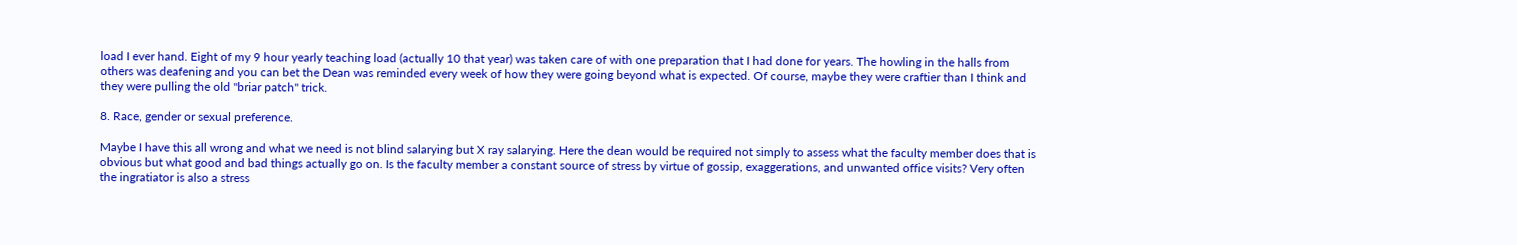load I ever hand. Eight of my 9 hour yearly teaching load (actually 10 that year) was taken care of with one preparation that I had done for years. The howling in the halls from others was deafening and you can bet the Dean was reminded every week of how they were going beyond what is expected. Of course, maybe they were craftier than I think and they were pulling the old "briar patch" trick.

8. Race, gender or sexual preference.

Maybe I have this all wrong and what we need is not blind salarying but X ray salarying. Here the dean would be required not simply to assess what the faculty member does that is obvious but what good and bad things actually go on. Is the faculty member a constant source of stress by virtue of gossip, exaggerations, and unwanted office visits? Very often the ingratiator is also a stress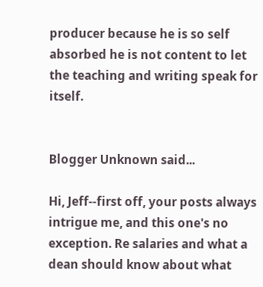producer because he is so self absorbed he is not content to let the teaching and writing speak for itself.


Blogger Unknown said...

Hi, Jeff--first off, your posts always intrigue me, and this one's no exception. Re salaries and what a dean should know about what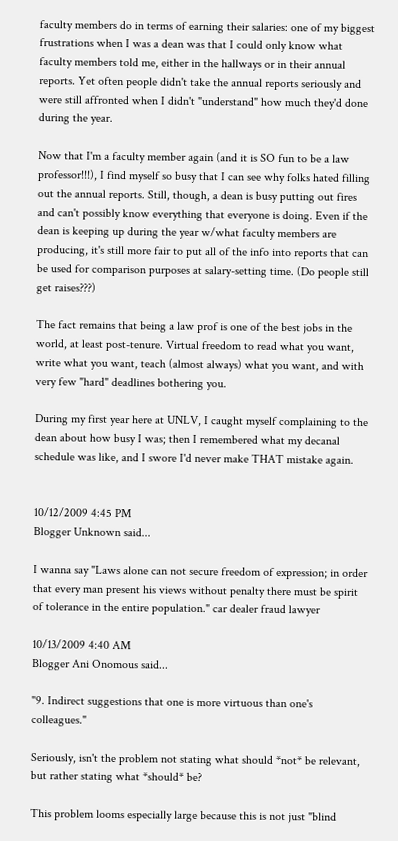faculty members do in terms of earning their salaries: one of my biggest frustrations when I was a dean was that I could only know what faculty members told me, either in the hallways or in their annual reports. Yet often people didn't take the annual reports seriously and were still affronted when I didn't "understand" how much they'd done during the year.

Now that I'm a faculty member again (and it is SO fun to be a law professor!!!), I find myself so busy that I can see why folks hated filling out the annual reports. Still, though, a dean is busy putting out fires and can't possibly know everything that everyone is doing. Even if the dean is keeping up during the year w/what faculty members are producing, it's still more fair to put all of the info into reports that can be used for comparison purposes at salary-setting time. (Do people still get raises???)

The fact remains that being a law prof is one of the best jobs in the world, at least post-tenure. Virtual freedom to read what you want, write what you want, teach (almost always) what you want, and with very few "hard" deadlines bothering you.

During my first year here at UNLV, I caught myself complaining to the dean about how busy I was; then I remembered what my decanal schedule was like, and I swore I'd never make THAT mistake again.


10/12/2009 4:45 PM
Blogger Unknown said...

I wanna say "Laws alone can not secure freedom of expression; in order that every man present his views without penalty there must be spirit of tolerance in the entire population." car dealer fraud lawyer

10/13/2009 4:40 AM
Blogger Ani Onomous said...

"9. Indirect suggestions that one is more virtuous than one's colleagues."

Seriously, isn't the problem not stating what should *not* be relevant, but rather stating what *should* be?

This problem looms especially large because this is not just "blind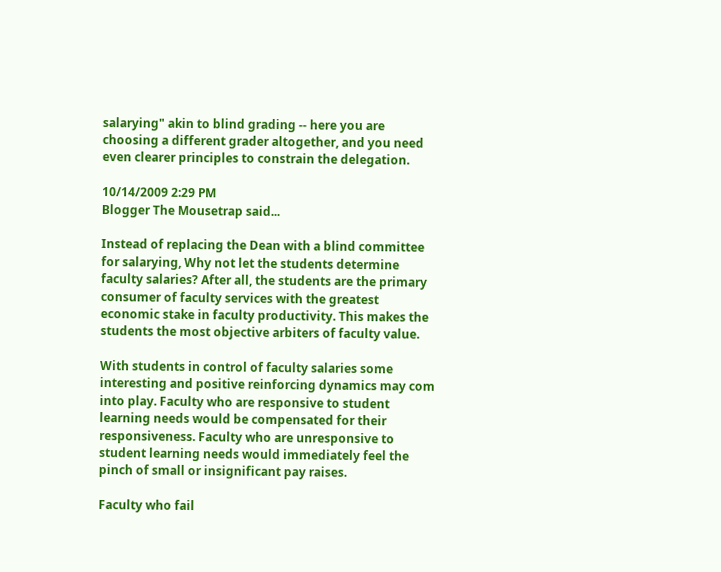salarying" akin to blind grading -- here you are choosing a different grader altogether, and you need even clearer principles to constrain the delegation.

10/14/2009 2:29 PM
Blogger The Mousetrap said...

Instead of replacing the Dean with a blind committee for salarying, Why not let the students determine faculty salaries? After all, the students are the primary consumer of faculty services with the greatest economic stake in faculty productivity. This makes the students the most objective arbiters of faculty value.

With students in control of faculty salaries some interesting and positive reinforcing dynamics may com into play. Faculty who are responsive to student learning needs would be compensated for their responsiveness. Faculty who are unresponsive to student learning needs would immediately feel the pinch of small or insignificant pay raises.

Faculty who fail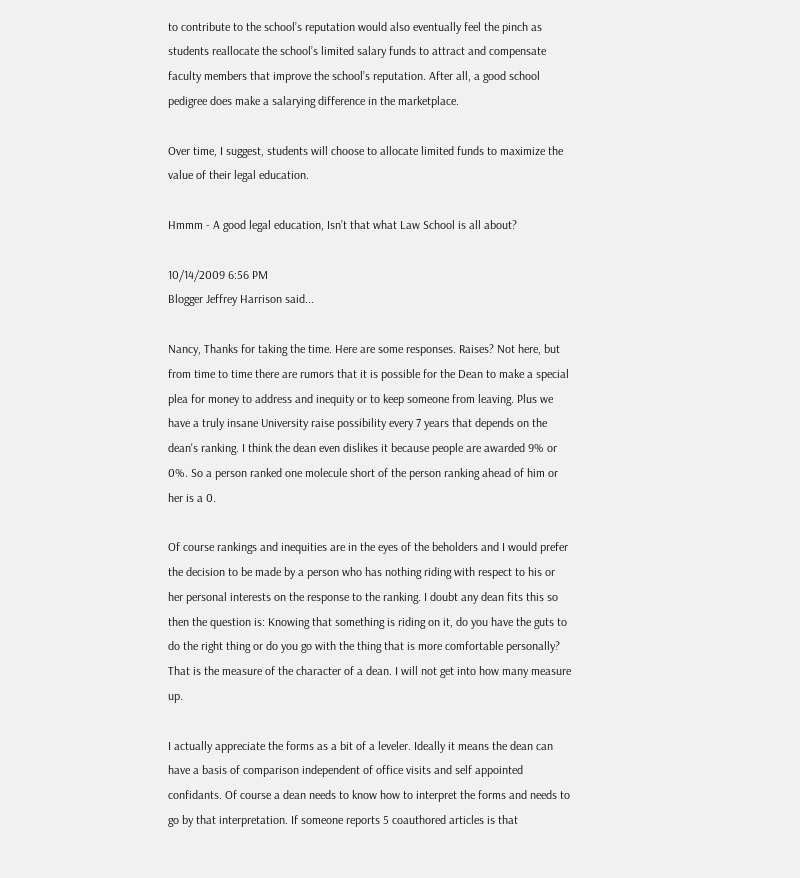to contribute to the school’s reputation would also eventually feel the pinch as students reallocate the school’s limited salary funds to attract and compensate faculty members that improve the school’s reputation. After all, a good school pedigree does make a salarying difference in the marketplace.

Over time, I suggest, students will choose to allocate limited funds to maximize the value of their legal education.

Hmmm - A good legal education, Isn’t that what Law School is all about?

10/14/2009 6:56 PM
Blogger Jeffrey Harrison said...

Nancy, Thanks for taking the time. Here are some responses. Raises? Not here, but from time to time there are rumors that it is possible for the Dean to make a special plea for money to address and inequity or to keep someone from leaving. Plus we have a truly insane University raise possibility every 7 years that depends on the dean's ranking. I think the dean even dislikes it because people are awarded 9% or 0%. So a person ranked one molecule short of the person ranking ahead of him or her is a 0.

Of course rankings and inequities are in the eyes of the beholders and I would prefer the decision to be made by a person who has nothing riding with respect to his or her personal interests on the response to the ranking. I doubt any dean fits this so then the question is: Knowing that something is riding on it, do you have the guts to do the right thing or do you go with the thing that is more comfortable personally? That is the measure of the character of a dean. I will not get into how many measure up.

I actually appreciate the forms as a bit of a leveler. Ideally it means the dean can have a basis of comparison independent of office visits and self appointed confidants. Of course a dean needs to know how to interpret the forms and needs to go by that interpretation. If someone reports 5 coauthored articles is that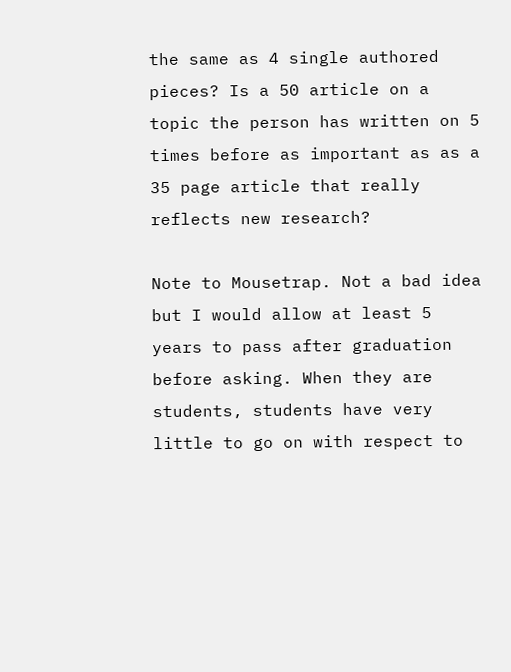the same as 4 single authored pieces? Is a 50 article on a topic the person has written on 5 times before as important as as a 35 page article that really reflects new research?

Note to Mousetrap. Not a bad idea but I would allow at least 5 years to pass after graduation before asking. When they are students, students have very little to go on with respect to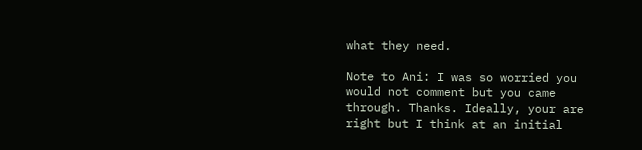what they need.

Note to Ani: I was so worried you would not comment but you came through. Thanks. Ideally, your are right but I think at an initial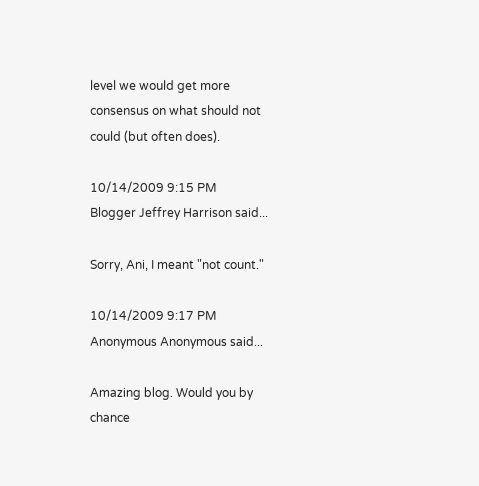level we would get more consensus on what should not could (but often does).

10/14/2009 9:15 PM
Blogger Jeffrey Harrison said...

Sorry, Ani, I meant "not count."

10/14/2009 9:17 PM
Anonymous Anonymous said...

Amazing blog. Would you by chance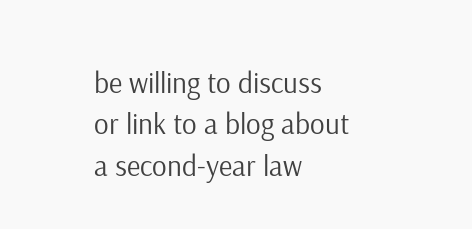be willing to discuss or link to a blog about a second-year law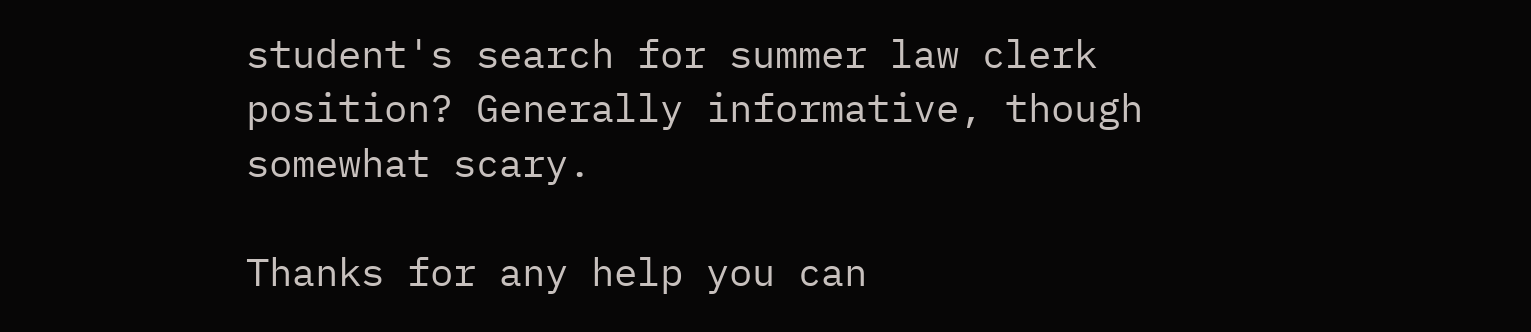student's search for summer law clerk position? Generally informative, though somewhat scary.

Thanks for any help you can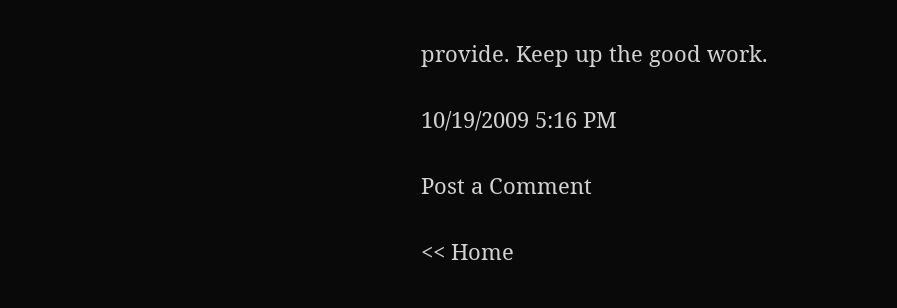provide. Keep up the good work.

10/19/2009 5:16 PM

Post a Comment

<< Home